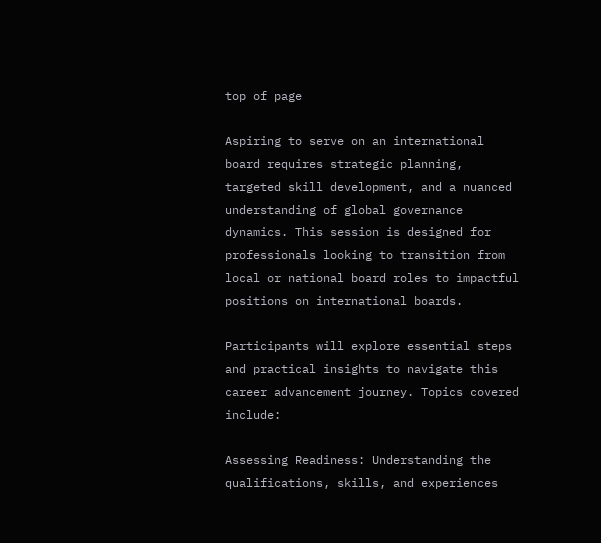top of page

Aspiring to serve on an international board requires strategic planning, targeted skill development, and a nuanced understanding of global governance dynamics. This session is designed for professionals looking to transition from local or national board roles to impactful positions on international boards.

Participants will explore essential steps and practical insights to navigate this career advancement journey. Topics covered include:

Assessing Readiness: Understanding the qualifications, skills, and experiences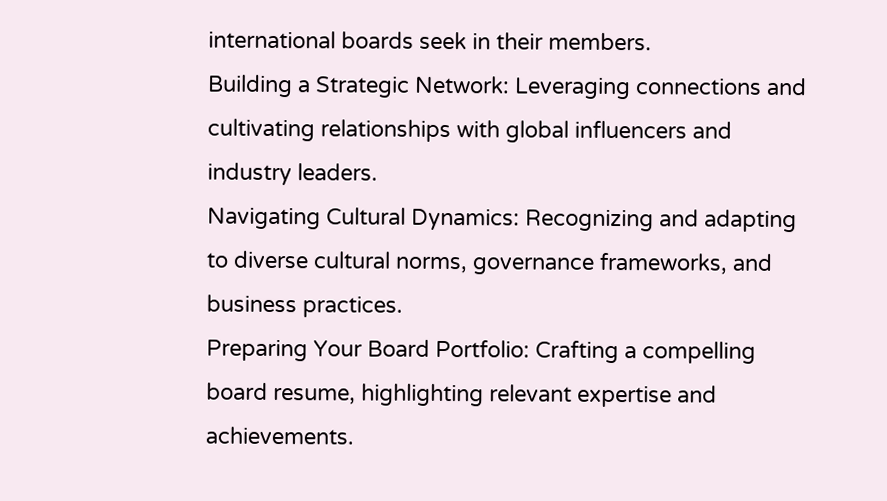international boards seek in their members.
Building a Strategic Network: Leveraging connections and cultivating relationships with global influencers and industry leaders.
Navigating Cultural Dynamics: Recognizing and adapting to diverse cultural norms, governance frameworks, and business practices.
Preparing Your Board Portfolio: Crafting a compelling board resume, highlighting relevant expertise and achievements.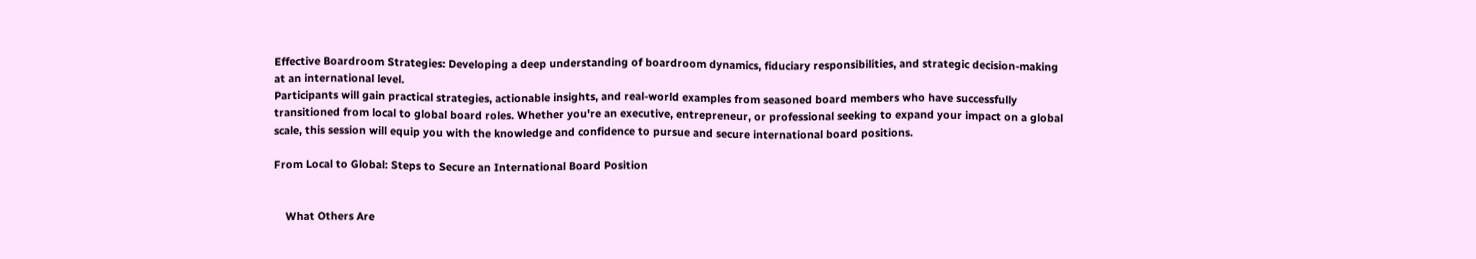Effective Boardroom Strategies: Developing a deep understanding of boardroom dynamics, fiduciary responsibilities, and strategic decision-making at an international level.
Participants will gain practical strategies, actionable insights, and real-world examples from seasoned board members who have successfully transitioned from local to global board roles. Whether you're an executive, entrepreneur, or professional seeking to expand your impact on a global scale, this session will equip you with the knowledge and confidence to pursue and secure international board positions.

From Local to Global: Steps to Secure an International Board Position


    What Others Are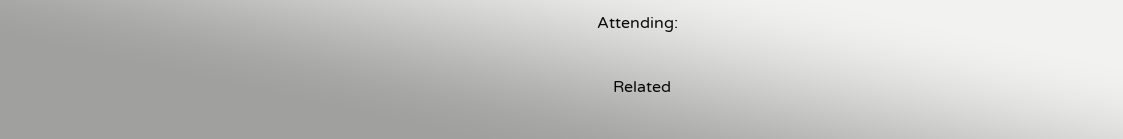Attending:

    Related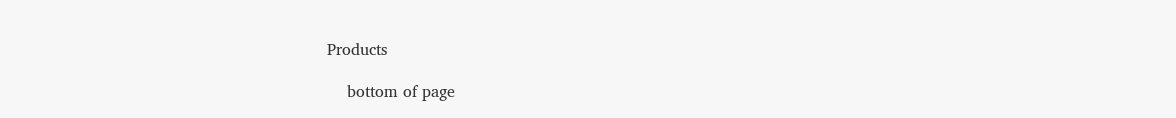Products

    bottom of page